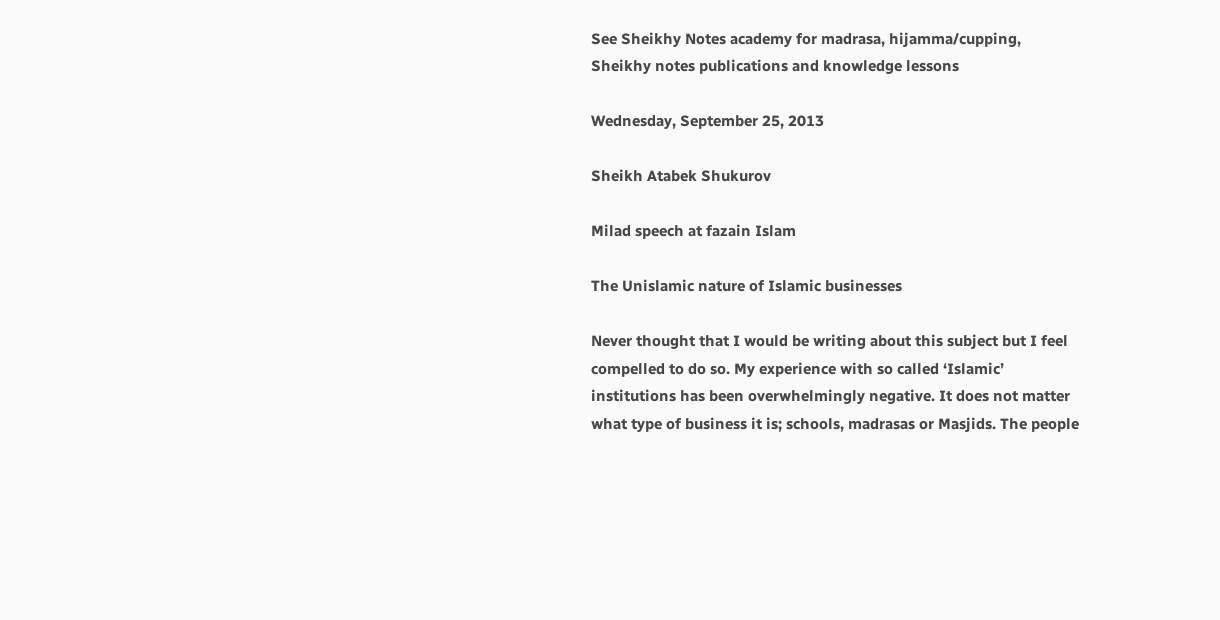See Sheikhy Notes academy for madrasa, hijamma/cupping, Sheikhy notes publications and knowledge lessons

Wednesday, September 25, 2013

Sheikh Atabek Shukurov

Milad speech at fazain Islam

The Unislamic nature of Islamic businesses

Never thought that I would be writing about this subject but I feel compelled to do so. My experience with so called ‘Islamic’ institutions has been overwhelmingly negative. It does not matter what type of business it is; schools, madrasas or Masjids. The people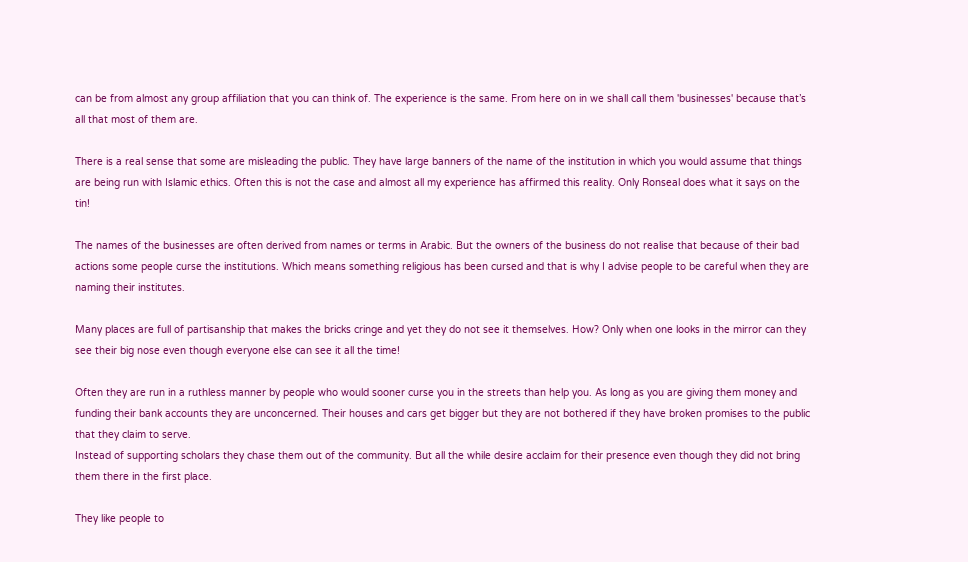can be from almost any group affiliation that you can think of. The experience is the same. From here on in we shall call them 'businesses' because that’s all that most of them are.

There is a real sense that some are misleading the public. They have large banners of the name of the institution in which you would assume that things are being run with Islamic ethics. Often this is not the case and almost all my experience has affirmed this reality. Only Ronseal does what it says on the tin!

The names of the businesses are often derived from names or terms in Arabic. But the owners of the business do not realise that because of their bad actions some people curse the institutions. Which means something religious has been cursed and that is why I advise people to be careful when they are naming their institutes.

Many places are full of partisanship that makes the bricks cringe and yet they do not see it themselves. How? Only when one looks in the mirror can they see their big nose even though everyone else can see it all the time!

Often they are run in a ruthless manner by people who would sooner curse you in the streets than help you. As long as you are giving them money and funding their bank accounts they are unconcerned. Their houses and cars get bigger but they are not bothered if they have broken promises to the public that they claim to serve.
Instead of supporting scholars they chase them out of the community. But all the while desire acclaim for their presence even though they did not bring them there in the first place.

They like people to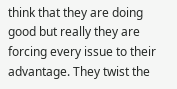think that they are doing good but really they are forcing every issue to their advantage. They twist the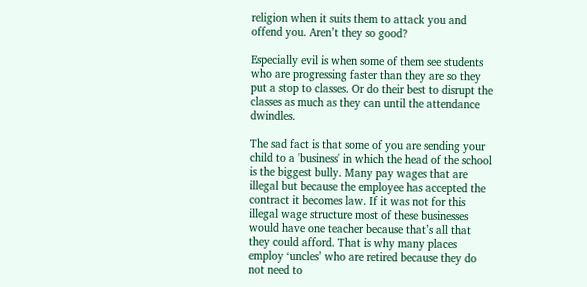religion when it suits them to attack you and offend you. Aren’t they so good?

Especially evil is when some of them see students who are progressing faster than they are so they put a stop to classes. Or do their best to disrupt the classes as much as they can until the attendance dwindles.

The sad fact is that some of you are sending your child to a 'business' in which the head of the school is the biggest bully. Many pay wages that are illegal but because the employee has accepted the contract it becomes law. If it was not for this illegal wage structure most of these businesses would have one teacher because that’s all that they could afford. That is why many places employ ‘uncles’ who are retired because they do not need to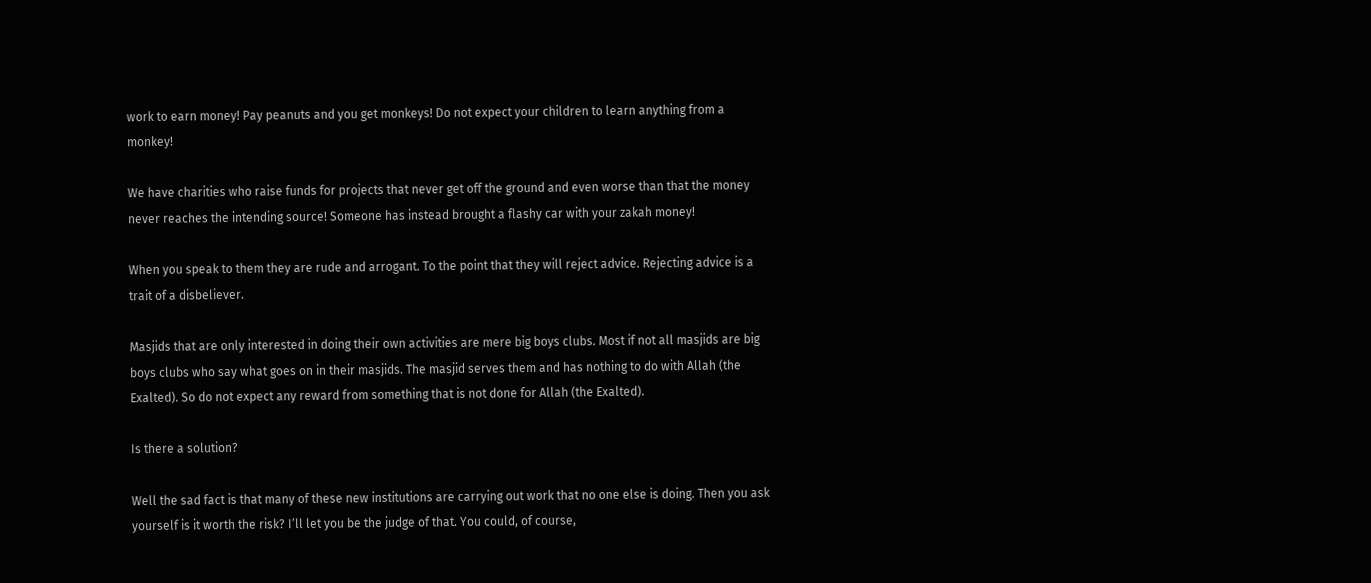work to earn money! Pay peanuts and you get monkeys! Do not expect your children to learn anything from a monkey!

We have charities who raise funds for projects that never get off the ground and even worse than that the money never reaches the intending source! Someone has instead brought a flashy car with your zakah money!

When you speak to them they are rude and arrogant. To the point that they will reject advice. Rejecting advice is a trait of a disbeliever.

Masjids that are only interested in doing their own activities are mere big boys clubs. Most if not all masjids are big boys clubs who say what goes on in their masjids. The masjid serves them and has nothing to do with Allah (the Exalted). So do not expect any reward from something that is not done for Allah (the Exalted).

Is there a solution?

Well the sad fact is that many of these new institutions are carrying out work that no one else is doing. Then you ask yourself is it worth the risk? I’ll let you be the judge of that. You could, of course,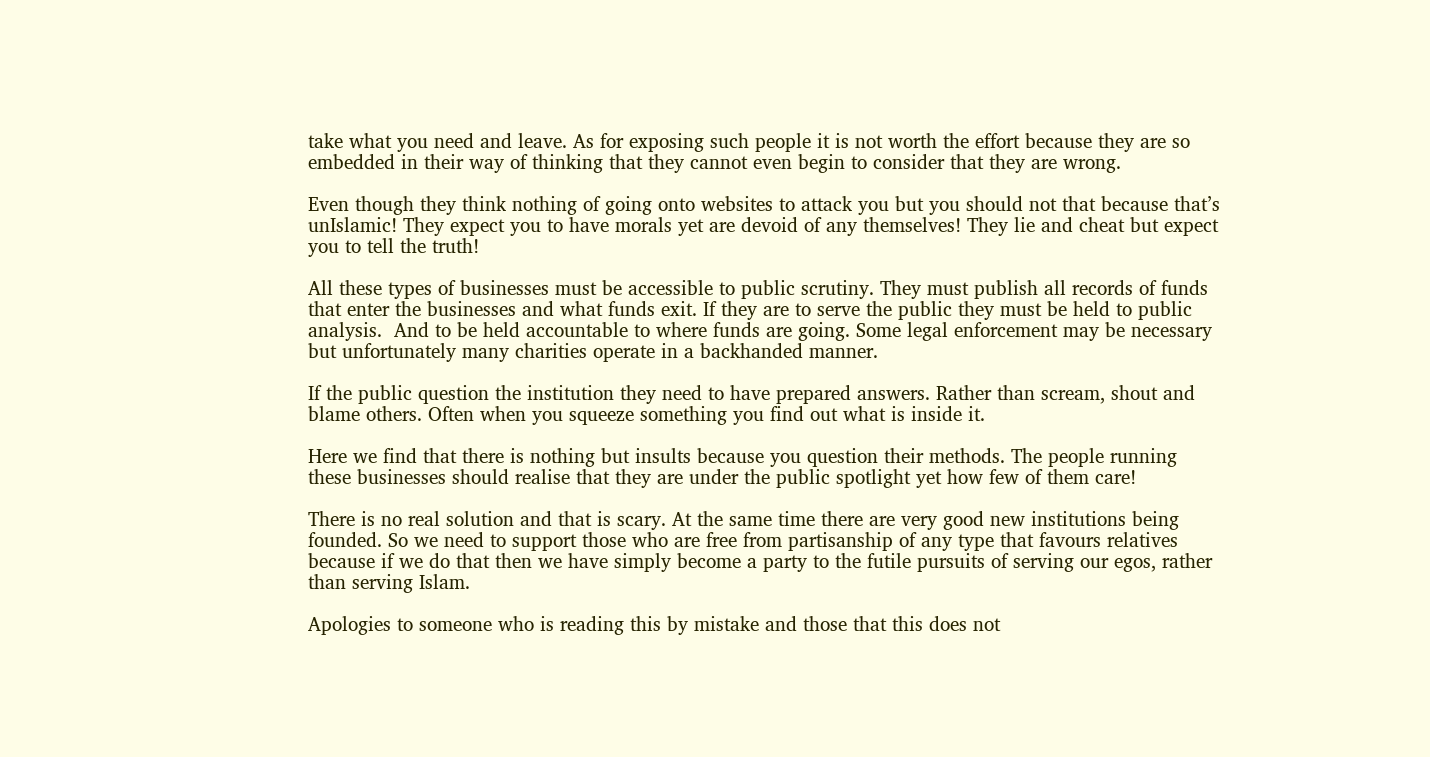take what you need and leave. As for exposing such people it is not worth the effort because they are so embedded in their way of thinking that they cannot even begin to consider that they are wrong.

Even though they think nothing of going onto websites to attack you but you should not that because that’s unIslamic! They expect you to have morals yet are devoid of any themselves! They lie and cheat but expect you to tell the truth!

All these types of businesses must be accessible to public scrutiny. They must publish all records of funds that enter the businesses and what funds exit. If they are to serve the public they must be held to public analysis.  And to be held accountable to where funds are going. Some legal enforcement may be necessary but unfortunately many charities operate in a backhanded manner.

If the public question the institution they need to have prepared answers. Rather than scream, shout and blame others. Often when you squeeze something you find out what is inside it.

Here we find that there is nothing but insults because you question their methods. The people running these businesses should realise that they are under the public spotlight yet how few of them care!

There is no real solution and that is scary. At the same time there are very good new institutions being founded. So we need to support those who are free from partisanship of any type that favours relatives because if we do that then we have simply become a party to the futile pursuits of serving our egos, rather than serving Islam.

Apologies to someone who is reading this by mistake and those that this does not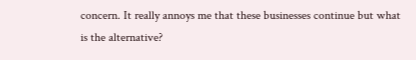concern. It really annoys me that these businesses continue but what is the alternative?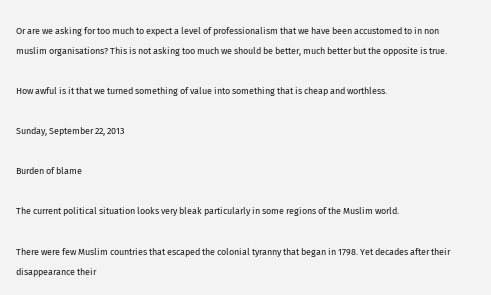Or are we asking for too much to expect a level of professionalism that we have been accustomed to in non muslim organisations? This is not asking too much we should be better, much better but the opposite is true.

How awful is it that we turned something of value into something that is cheap and worthless.

Sunday, September 22, 2013

Burden of blame

The current political situation looks very bleak particularly in some regions of the Muslim world.

There were few Muslim countries that escaped the colonial tyranny that began in 1798. Yet decades after their disappearance their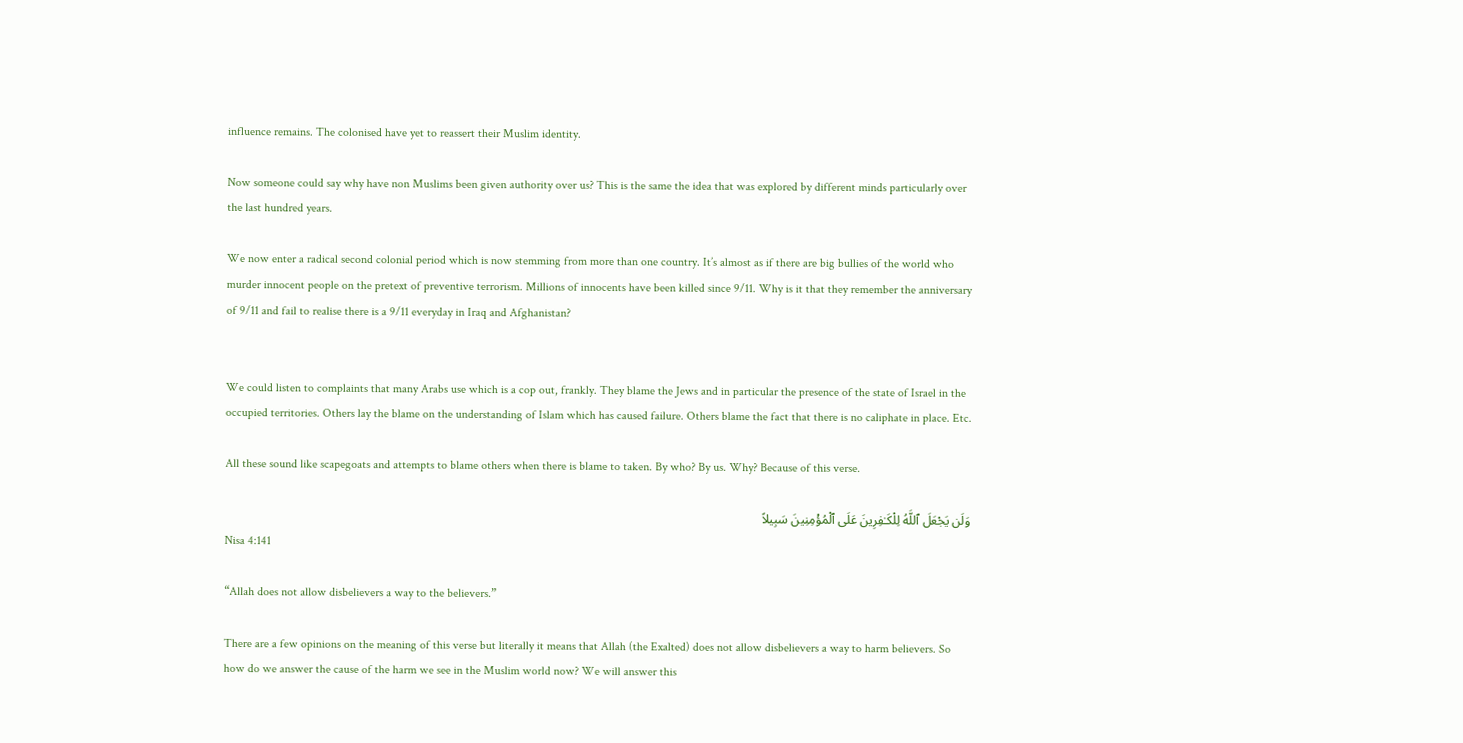influence remains. The colonised have yet to reassert their Muslim identity.

Now someone could say why have non Muslims been given authority over us? This is the same the idea that was explored by different minds particularly over the last hundred years.

We now enter a radical second colonial period which is now stemming from more than one country. It’s almost as if there are big bullies of the world who murder innocent people on the pretext of preventive terrorism. Millions of innocents have been killed since 9/11. Why is it that they remember the anniversary of 9/11 and fail to realise there is a 9/11 everyday in Iraq and Afghanistan?


We could listen to complaints that many Arabs use which is a cop out, frankly. They blame the Jews and in particular the presence of the state of Israel in the occupied territories. Others lay the blame on the understanding of Islam which has caused failure. Others blame the fact that there is no caliphate in place. Etc.

All these sound like scapegoats and attempts to blame others when there is blame to taken. By who? By us. Why? Because of this verse.

وَلَن يَجْعَلَ ٱللَّهُ لِلْكَـٰفِرِينَ عَلَى ٱلْمُؤْمِنِينَ سَبِيلاً
Nisa 4:141

“Allah does not allow disbelievers a way to the believers.”

There are a few opinions on the meaning of this verse but literally it means that Allah (the Exalted) does not allow disbelievers a way to harm believers. So how do we answer the cause of the harm we see in the Muslim world now? We will answer this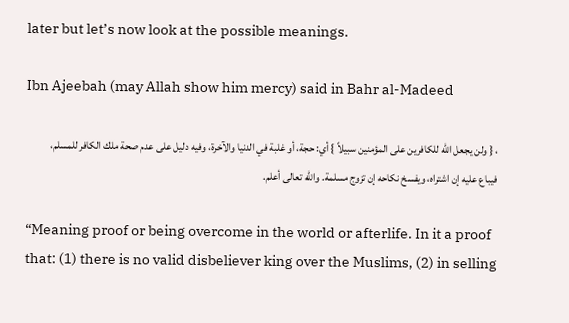later but let’s now look at the possible meanings.

Ibn Ajeebah (may Allah show him mercy) said in Bahr al-Madeed

، { ولن يجعل الله للكافرين على المؤمنين سبيلاً } أي: حجة، أو غلبة في الدنيا والآخرة، وفيه دليل على عدم صحة ملك الكافر للمسلم، فيباع عليه إن اشتراه، ويفسخ نكاحه إن تزوج مسلمة. والله تعالى أعلم.

“Meaning proof or being overcome in the world or afterlife. In it a proof that: (1) there is no valid disbeliever king over the Muslims, (2) in selling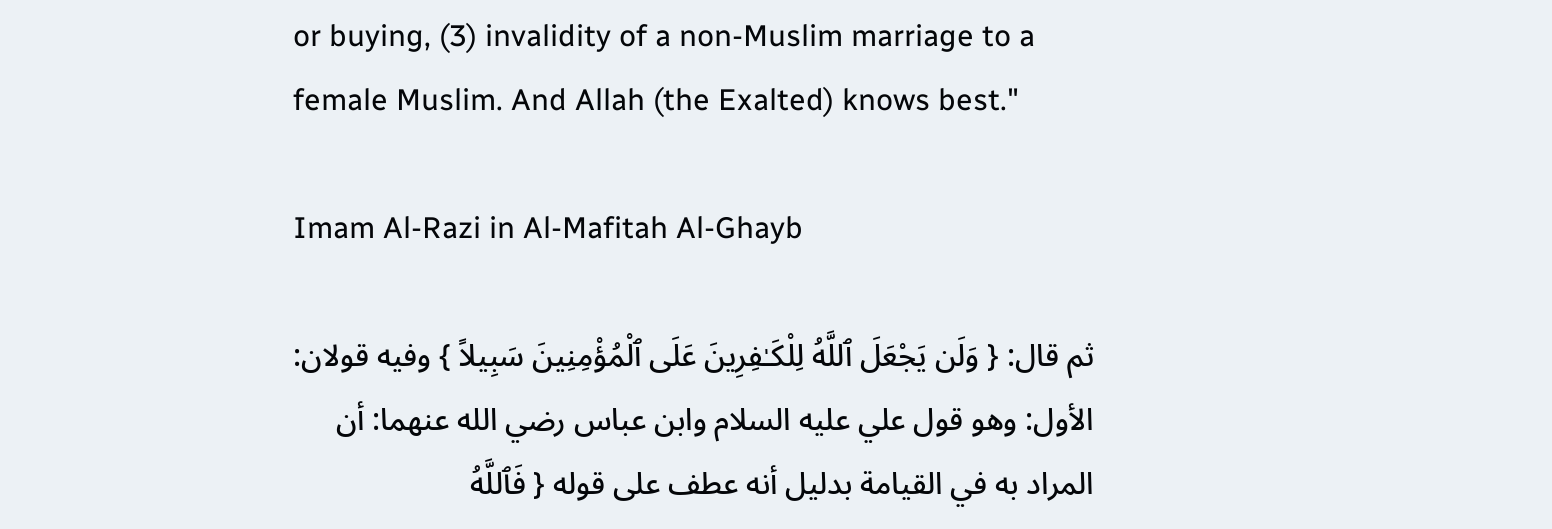or buying, (3) invalidity of a non-Muslim marriage to a female Muslim. And Allah (the Exalted) knows best."

Imam Al-Razi in Al-Mafitah Al-Ghayb

ثم قال: { وَلَن يَجْعَلَ ٱللَّهُ لِلْكَـٰفِرِينَ عَلَى ٱلْمُؤْمِنِينَ سَبِيلاً } وفيه قولان: الأول: وهو قول علي عليه السلام وابن عباس رضي الله عنهما: أن المراد به في القيامة بدليل أنه عطف على قوله { فَٱللَّهُ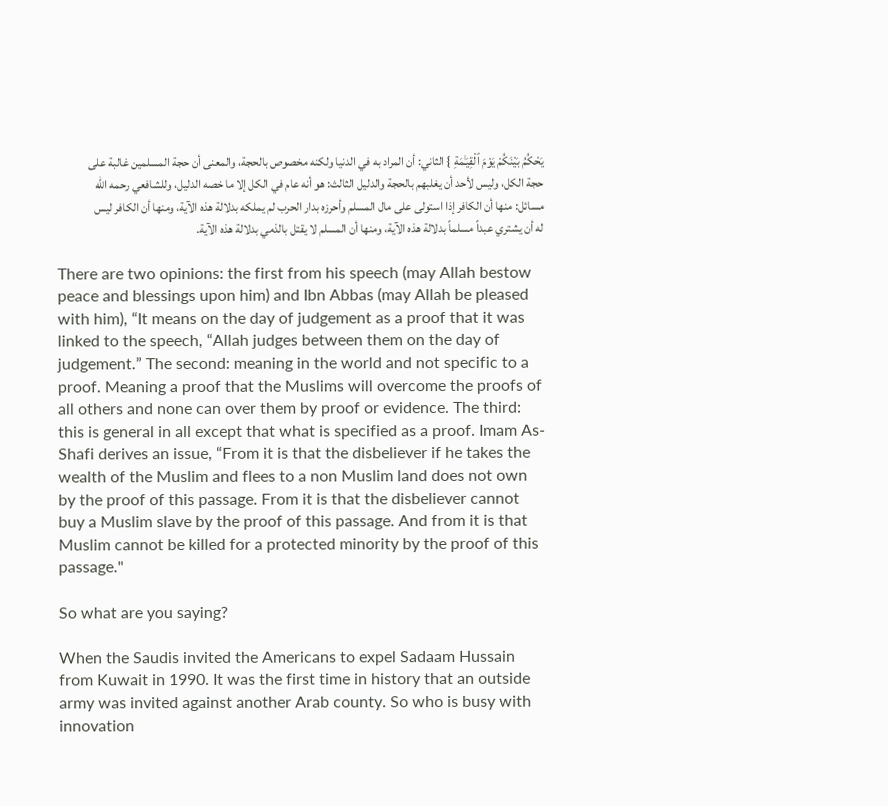يَحْكُمُ بَيْنَكُمْ يَوْمَ ٱلْقِيَـٰمَةِ } الثاني: أن المراد به في الدنيا ولكنه مخصوص بالحجة، والمعنى أن حجة المسلمين غالبة على حجة الكل، وليس لأحد أن يغلبهم بالحجة والدليل الثالث: هو أنه عام في الكل إلا ما خصه الدليل، وللشافعي رحمه الله مسائل: منها أن الكافر إذا استولى على مال المسلم وأحرزه بدار الحرب لم يملكه بدلالة هذه الآية، ومنها أن الكافر ليس له أن يشتري عبداً مسلماً بدلالة هذه الآية، ومنها أن المسلم لا يقتل بالذمي بدلالة هذه الآية.

There are two opinions: the first from his speech (may Allah bestow peace and blessings upon him) and Ibn Abbas (may Allah be pleased with him), “It means on the day of judgement as a proof that it was linked to the speech, “Allah judges between them on the day of judgement.” The second: meaning in the world and not specific to a proof. Meaning a proof that the Muslims will overcome the proofs of all others and none can over them by proof or evidence. The third: this is general in all except that what is specified as a proof. Imam As-Shafi derives an issue, “From it is that the disbeliever if he takes the wealth of the Muslim and flees to a non Muslim land does not own by the proof of this passage. From it is that the disbeliever cannot buy a Muslim slave by the proof of this passage. And from it is that Muslim cannot be killed for a protected minority by the proof of this passage."

So what are you saying?

When the Saudis invited the Americans to expel Sadaam Hussain from Kuwait in 1990. It was the first time in history that an outside army was invited against another Arab county. So who is busy with innovation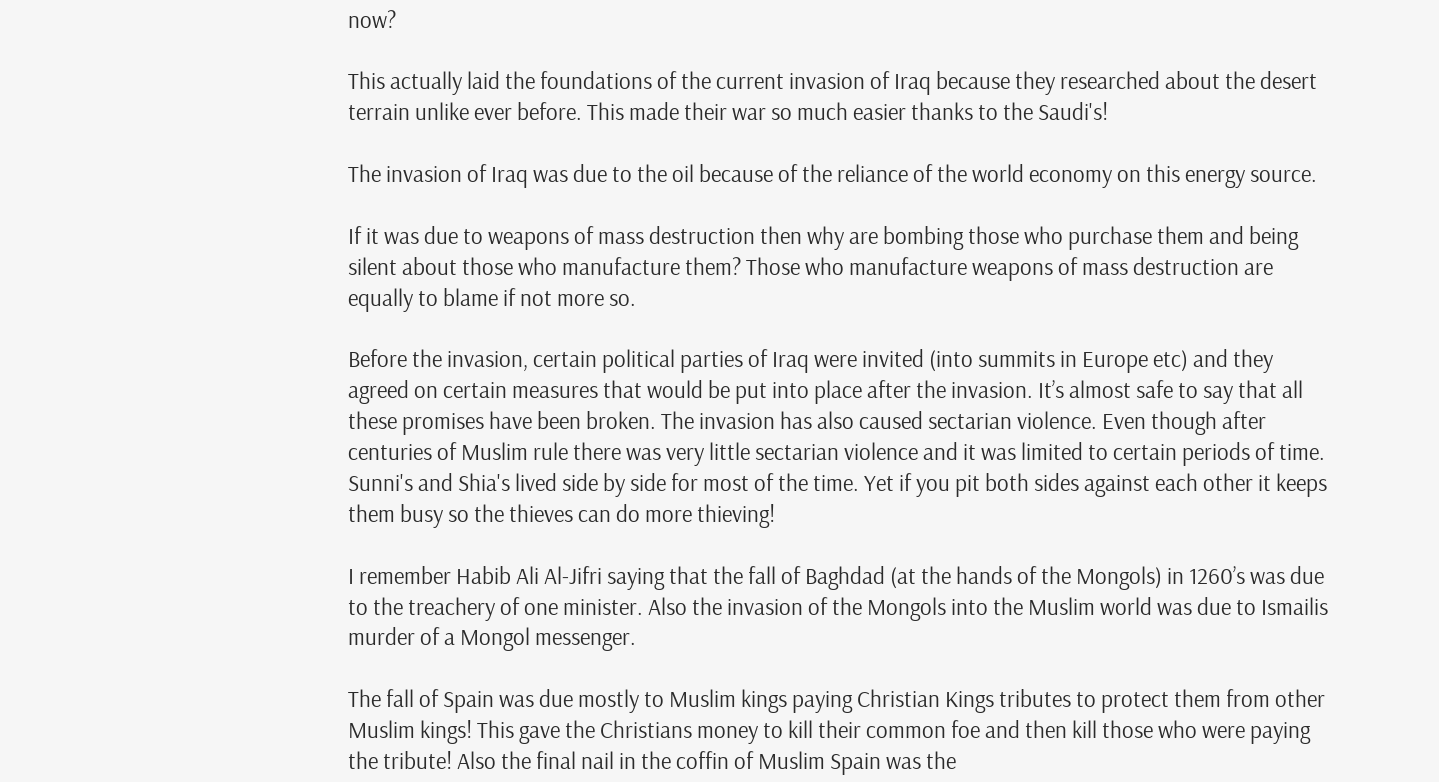now?

This actually laid the foundations of the current invasion of Iraq because they researched about the desert terrain unlike ever before. This made their war so much easier thanks to the Saudi's!

The invasion of Iraq was due to the oil because of the reliance of the world economy on this energy source.

If it was due to weapons of mass destruction then why are bombing those who purchase them and being silent about those who manufacture them? Those who manufacture weapons of mass destruction are equally to blame if not more so.

Before the invasion, certain political parties of Iraq were invited (into summits in Europe etc) and they agreed on certain measures that would be put into place after the invasion. It’s almost safe to say that all these promises have been broken. The invasion has also caused sectarian violence. Even though after centuries of Muslim rule there was very little sectarian violence and it was limited to certain periods of time. Sunni's and Shia's lived side by side for most of the time. Yet if you pit both sides against each other it keeps them busy so the thieves can do more thieving!

I remember Habib Ali Al-Jifri saying that the fall of Baghdad (at the hands of the Mongols) in 1260’s was due to the treachery of one minister. Also the invasion of the Mongols into the Muslim world was due to Ismailis murder of a Mongol messenger.

The fall of Spain was due mostly to Muslim kings paying Christian Kings tributes to protect them from other Muslim kings! This gave the Christians money to kill their common foe and then kill those who were paying the tribute! Also the final nail in the coffin of Muslim Spain was the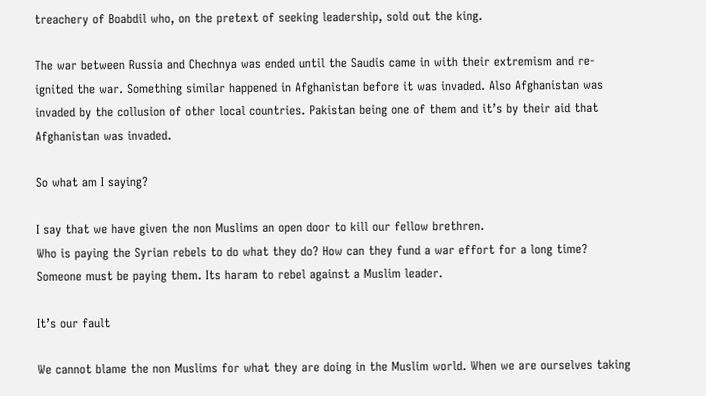treachery of Boabdil who, on the pretext of seeking leadership, sold out the king.

The war between Russia and Chechnya was ended until the Saudis came in with their extremism and re-ignited the war. Something similar happened in Afghanistan before it was invaded. Also Afghanistan was invaded by the collusion of other local countries. Pakistan being one of them and it’s by their aid that Afghanistan was invaded.

So what am I saying?

I say that we have given the non Muslims an open door to kill our fellow brethren.
Who is paying the Syrian rebels to do what they do? How can they fund a war effort for a long time? Someone must be paying them. Its haram to rebel against a Muslim leader.

It’s our fault

We cannot blame the non Muslims for what they are doing in the Muslim world. When we are ourselves taking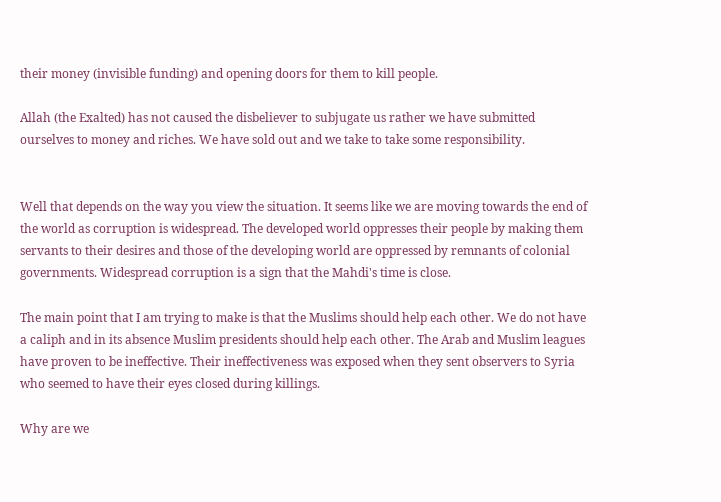their money (invisible funding) and opening doors for them to kill people.

Allah (the Exalted) has not caused the disbeliever to subjugate us rather we have submitted ourselves to money and riches. We have sold out and we take to take some responsibility.


Well that depends on the way you view the situation. It seems like we are moving towards the end of the world as corruption is widespread. The developed world oppresses their people by making them servants to their desires and those of the developing world are oppressed by remnants of colonial governments. Widespread corruption is a sign that the Mahdi's time is close.

The main point that I am trying to make is that the Muslims should help each other. We do not have a caliph and in its absence Muslim presidents should help each other. The Arab and Muslim leagues have proven to be ineffective. Their ineffectiveness was exposed when they sent observers to Syria who seemed to have their eyes closed during killings.

Why are we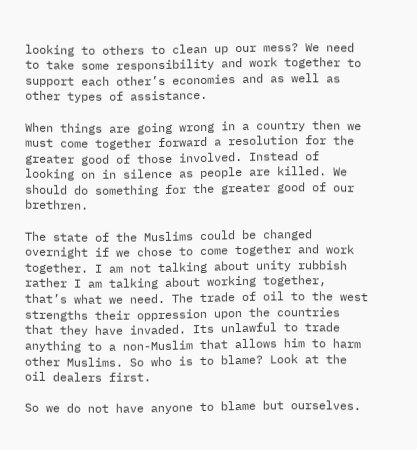looking to others to clean up our mess? We need to take some responsibility and work together to support each other’s economies and as well as other types of assistance.

When things are going wrong in a country then we must come together forward a resolution for the greater good of those involved. Instead of looking on in silence as people are killed. We should do something for the greater good of our brethren.

The state of the Muslims could be changed overnight if we chose to come together and work together. I am not talking about unity rubbish rather I am talking about working together, that’s what we need. The trade of oil to the west strengths their oppression upon the countries that they have invaded. Its unlawful to trade anything to a non-Muslim that allows him to harm other Muslims. So who is to blame? Look at the oil dealers first.

So we do not have anyone to blame but ourselves.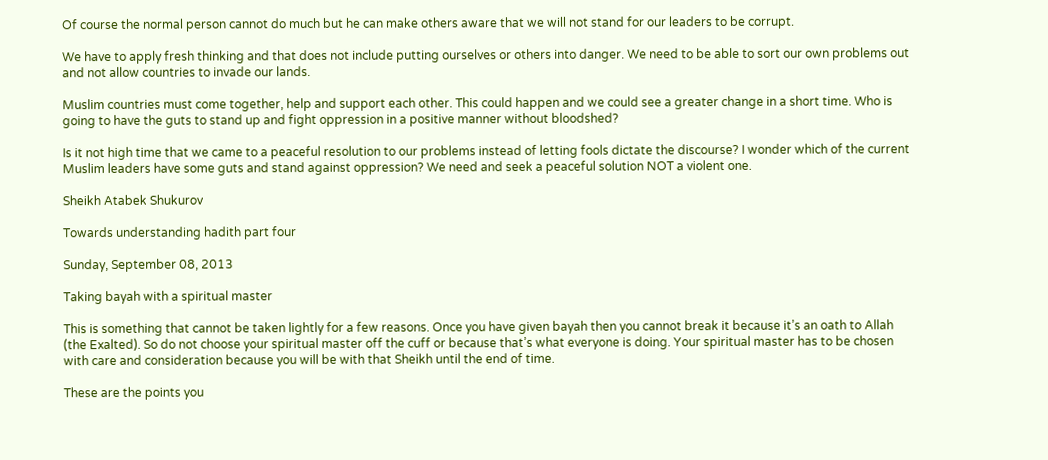Of course the normal person cannot do much but he can make others aware that we will not stand for our leaders to be corrupt.

We have to apply fresh thinking and that does not include putting ourselves or others into danger. We need to be able to sort our own problems out and not allow countries to invade our lands.

Muslim countries must come together, help and support each other. This could happen and we could see a greater change in a short time. Who is going to have the guts to stand up and fight oppression in a positive manner without bloodshed?

Is it not high time that we came to a peaceful resolution to our problems instead of letting fools dictate the discourse? I wonder which of the current Muslim leaders have some guts and stand against oppression? We need and seek a peaceful solution NOT a violent one.

Sheikh Atabek Shukurov

Towards understanding hadith part four

Sunday, September 08, 2013

Taking bayah with a spiritual master

This is something that cannot be taken lightly for a few reasons. Once you have given bayah then you cannot break it because it’s an oath to Allah (the Exalted). So do not choose your spiritual master off the cuff or because that’s what everyone is doing. Your spiritual master has to be chosen with care and consideration because you will be with that Sheikh until the end of time.

These are the points you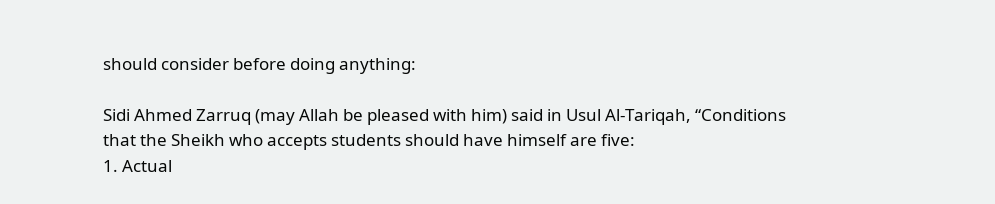should consider before doing anything:

Sidi Ahmed Zarruq (may Allah be pleased with him) said in Usul Al-Tariqah, “Conditions that the Sheikh who accepts students should have himself are five:
1. Actual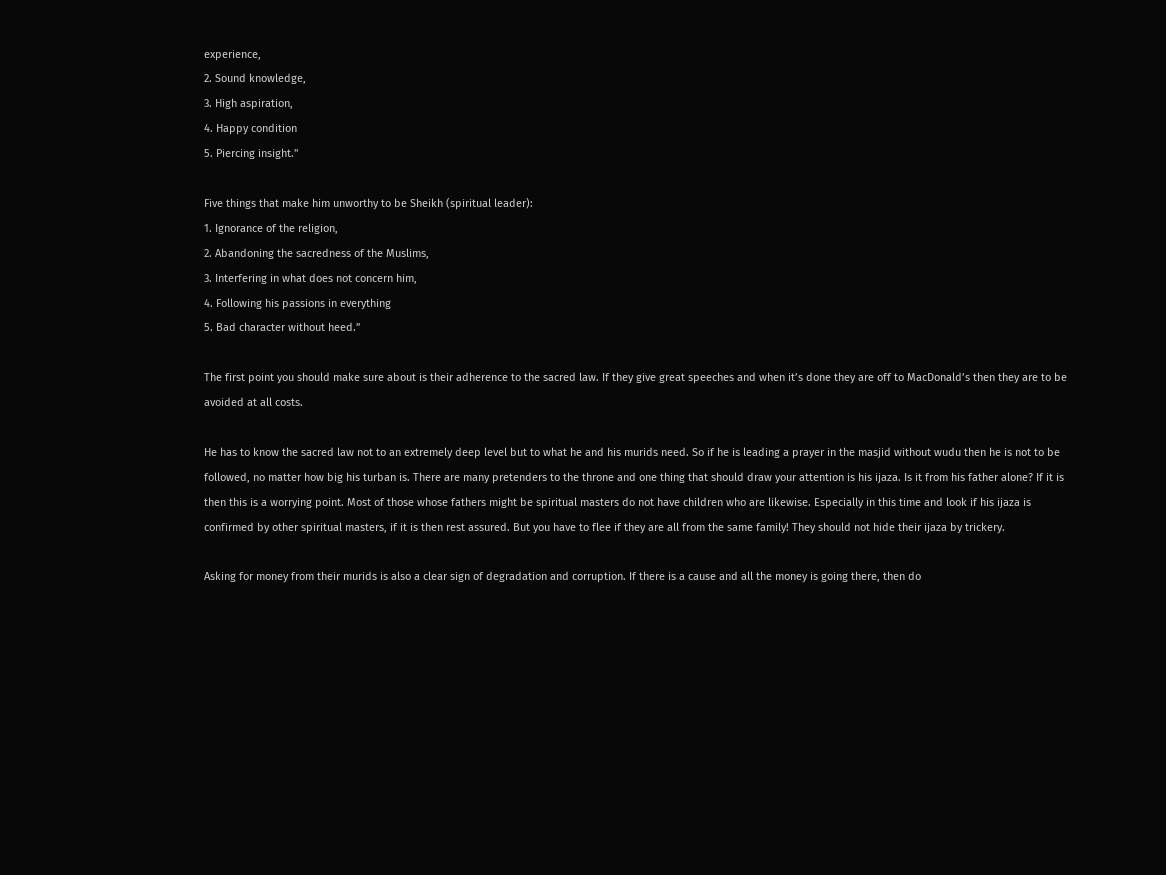experience,
2. Sound knowledge,
3. High aspiration,
4. Happy condition
5. Piercing insight."

Five things that make him unworthy to be Sheikh (spiritual leader):
1. Ignorance of the religion,
2. Abandoning the sacredness of the Muslims,
3. Interfering in what does not concern him,
4. Following his passions in everything
5. Bad character without heed.”

The first point you should make sure about is their adherence to the sacred law. If they give great speeches and when it’s done they are off to MacDonald’s then they are to be avoided at all costs.

He has to know the sacred law not to an extremely deep level but to what he and his murids need. So if he is leading a prayer in the masjid without wudu then he is not to be followed, no matter how big his turban is. There are many pretenders to the throne and one thing that should draw your attention is his ijaza. Is it from his father alone? If it is then this is a worrying point. Most of those whose fathers might be spiritual masters do not have children who are likewise. Especially in this time and look if his ijaza is confirmed by other spiritual masters, if it is then rest assured. But you have to flee if they are all from the same family! They should not hide their ijaza by trickery.

Asking for money from their murids is also a clear sign of degradation and corruption. If there is a cause and all the money is going there, then do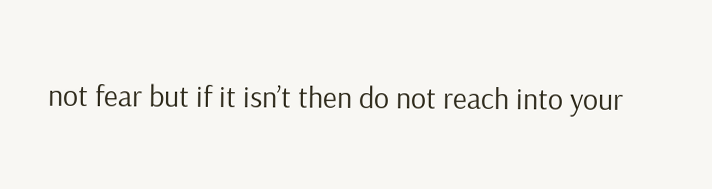not fear but if it isn’t then do not reach into your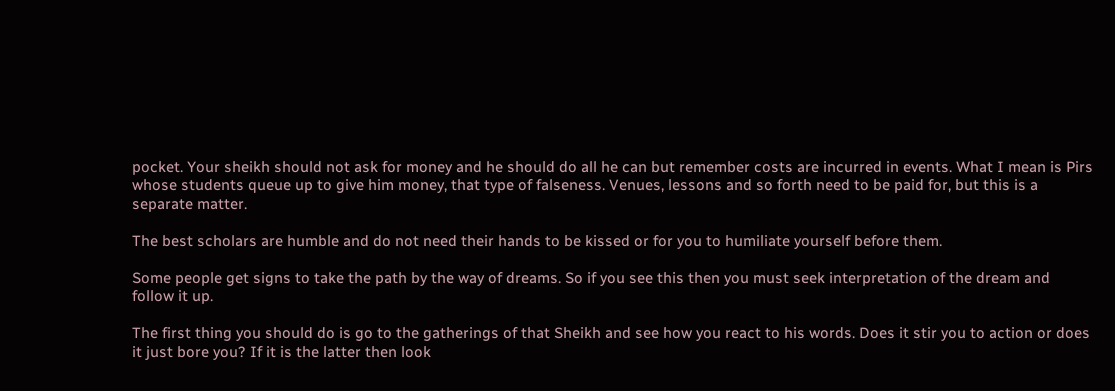pocket. Your sheikh should not ask for money and he should do all he can but remember costs are incurred in events. What I mean is Pirs whose students queue up to give him money, that type of falseness. Venues, lessons and so forth need to be paid for, but this is a separate matter.

The best scholars are humble and do not need their hands to be kissed or for you to humiliate yourself before them.

Some people get signs to take the path by the way of dreams. So if you see this then you must seek interpretation of the dream and follow it up.

The first thing you should do is go to the gatherings of that Sheikh and see how you react to his words. Does it stir you to action or does it just bore you? If it is the latter then look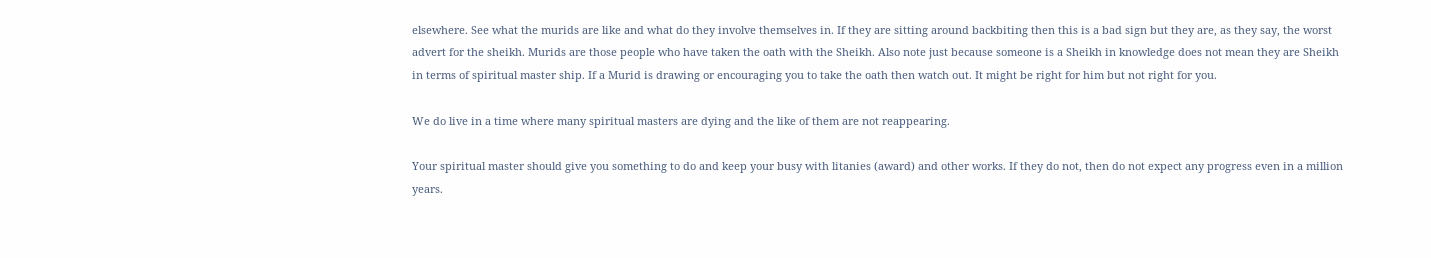elsewhere. See what the murids are like and what do they involve themselves in. If they are sitting around backbiting then this is a bad sign but they are, as they say, the worst advert for the sheikh. Murids are those people who have taken the oath with the Sheikh. Also note just because someone is a Sheikh in knowledge does not mean they are Sheikh in terms of spiritual master ship. If a Murid is drawing or encouraging you to take the oath then watch out. It might be right for him but not right for you.

We do live in a time where many spiritual masters are dying and the like of them are not reappearing.

Your spiritual master should give you something to do and keep your busy with litanies (award) and other works. If they do not, then do not expect any progress even in a million years.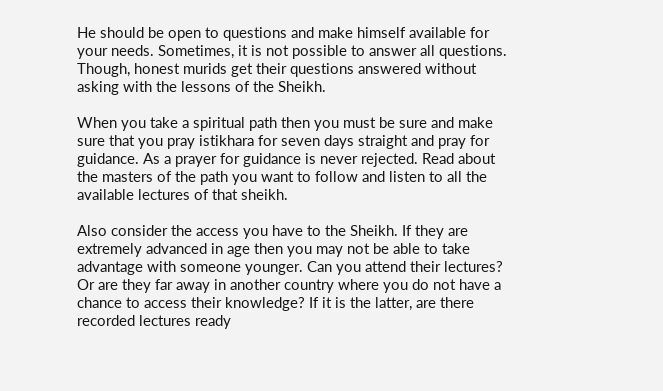He should be open to questions and make himself available for your needs. Sometimes, it is not possible to answer all questions. Though, honest murids get their questions answered without asking with the lessons of the Sheikh.

When you take a spiritual path then you must be sure and make sure that you pray istikhara for seven days straight and pray for guidance. As a prayer for guidance is never rejected. Read about the masters of the path you want to follow and listen to all the available lectures of that sheikh.

Also consider the access you have to the Sheikh. If they are extremely advanced in age then you may not be able to take advantage with someone younger. Can you attend their lectures? Or are they far away in another country where you do not have a chance to access their knowledge? If it is the latter, are there recorded lectures ready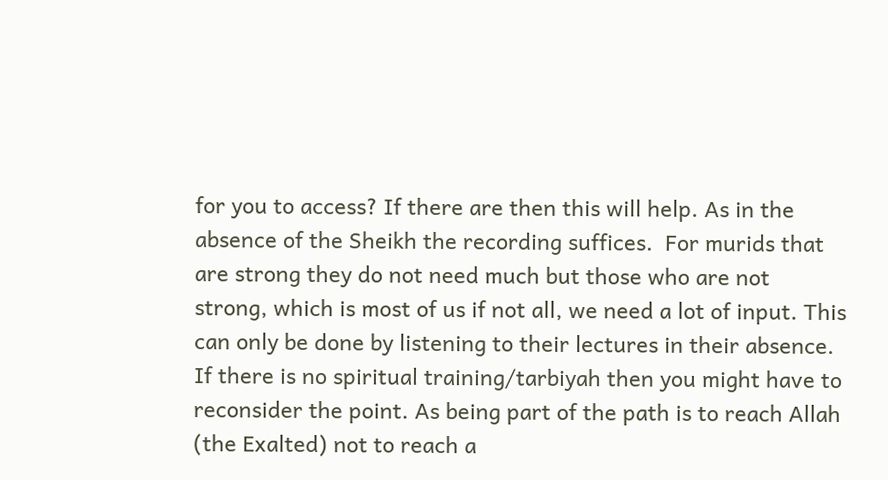for you to access? If there are then this will help. As in the absence of the Sheikh the recording suffices.  For murids that are strong they do not need much but those who are not strong, which is most of us if not all, we need a lot of input. This can only be done by listening to their lectures in their absence. If there is no spiritual training/tarbiyah then you might have to reconsider the point. As being part of the path is to reach Allah (the Exalted) not to reach a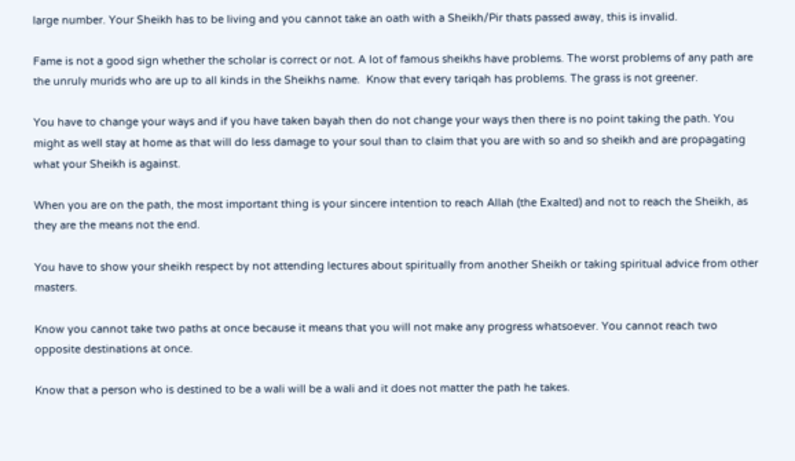large number. Your Sheikh has to be living and you cannot take an oath with a Sheikh/Pir thats passed away, this is invalid.

Fame is not a good sign whether the scholar is correct or not. A lot of famous sheikhs have problems. The worst problems of any path are the unruly murids who are up to all kinds in the Sheikhs name.  Know that every tariqah has problems. The grass is not greener.

You have to change your ways and if you have taken bayah then do not change your ways then there is no point taking the path. You might as well stay at home as that will do less damage to your soul than to claim that you are with so and so sheikh and are propagating what your Sheikh is against.

When you are on the path, the most important thing is your sincere intention to reach Allah (the Exalted) and not to reach the Sheikh, as they are the means not the end.

You have to show your sheikh respect by not attending lectures about spiritually from another Sheikh or taking spiritual advice from other masters.

Know you cannot take two paths at once because it means that you will not make any progress whatsoever. You cannot reach two opposite destinations at once.

Know that a person who is destined to be a wali will be a wali and it does not matter the path he takes.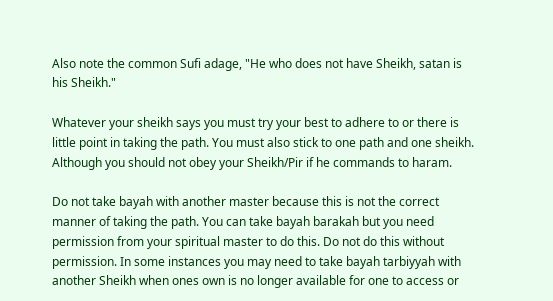Also note the common Sufi adage, "He who does not have Sheikh, satan is his Sheikh."

Whatever your sheikh says you must try your best to adhere to or there is little point in taking the path. You must also stick to one path and one sheikh. Although you should not obey your Sheikh/Pir if he commands to haram.

Do not take bayah with another master because this is not the correct manner of taking the path. You can take bayah barakah but you need permission from your spiritual master to do this. Do not do this without permission. In some instances you may need to take bayah tarbiyyah with another Sheikh when ones own is no longer available for one to access or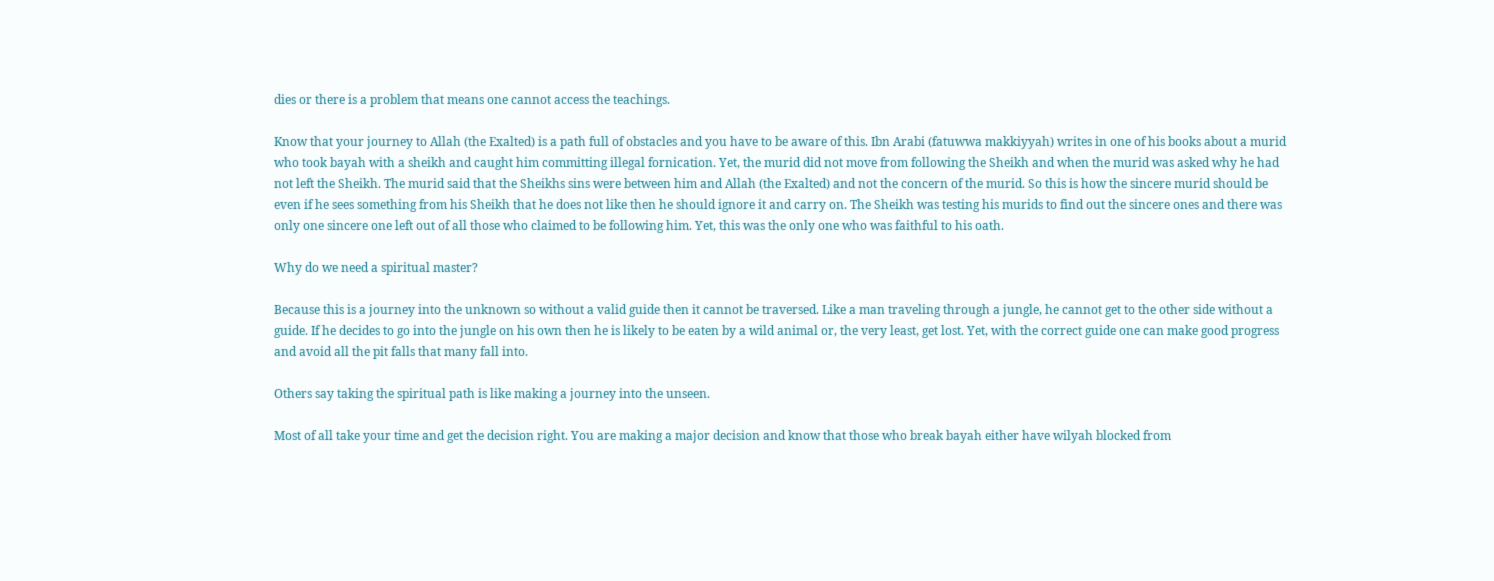dies or there is a problem that means one cannot access the teachings.

Know that your journey to Allah (the Exalted) is a path full of obstacles and you have to be aware of this. Ibn Arabi (fatuwwa makkiyyah) writes in one of his books about a murid who took bayah with a sheikh and caught him committing illegal fornication. Yet, the murid did not move from following the Sheikh and when the murid was asked why he had not left the Sheikh. The murid said that the Sheikhs sins were between him and Allah (the Exalted) and not the concern of the murid. So this is how the sincere murid should be even if he sees something from his Sheikh that he does not like then he should ignore it and carry on. The Sheikh was testing his murids to find out the sincere ones and there was only one sincere one left out of all those who claimed to be following him. Yet, this was the only one who was faithful to his oath.

Why do we need a spiritual master?

Because this is a journey into the unknown so without a valid guide then it cannot be traversed. Like a man traveling through a jungle, he cannot get to the other side without a guide. If he decides to go into the jungle on his own then he is likely to be eaten by a wild animal or, the very least, get lost. Yet, with the correct guide one can make good progress and avoid all the pit falls that many fall into.

Others say taking the spiritual path is like making a journey into the unseen.

Most of all take your time and get the decision right. You are making a major decision and know that those who break bayah either have wilyah blocked from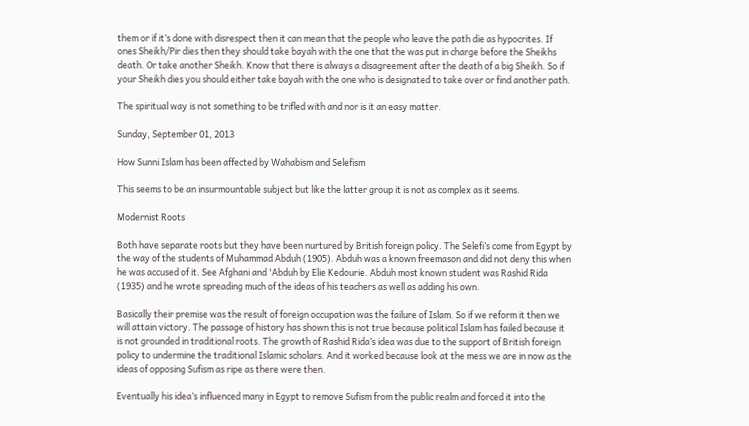them or if it’s done with disrespect then it can mean that the people who leave the path die as hypocrites. If ones Sheikh/Pir dies then they should take bayah with the one that the was put in charge before the Sheikhs death. Or take another Sheikh. Know that there is always a disagreement after the death of a big Sheikh. So if your Sheikh dies you should either take bayah with the one who is designated to take over or find another path.

The spiritual way is not something to be trifled with and nor is it an easy matter.

Sunday, September 01, 2013

How Sunni Islam has been affected by Wahabism and Selefism

This seems to be an insurmountable subject but like the latter group it is not as complex as it seems.

Modernist Roots

Both have separate roots but they have been nurtured by British foreign policy. The Selefi’s come from Egypt by the way of the students of Muhammad Abduh (1905). Abduh was a known freemason and did not deny this when he was accused of it. See Afghani and 'Abduh by Elie Kedourie. Abduh most known student was Rashid Rida (1935) and he wrote spreading much of the ideas of his teachers as well as adding his own.

Basically their premise was the result of foreign occupation was the failure of Islam. So if we reform it then we will attain victory. The passage of history has shown this is not true because political Islam has failed because it is not grounded in traditional roots. The growth of Rashid Rida’s idea was due to the support of British foreign policy to undermine the traditional Islamic scholars. And it worked because look at the mess we are in now as the ideas of opposing Sufism as ripe as there were then.

Eventually his idea’s influenced many in Egypt to remove Sufism from the public realm and forced it into the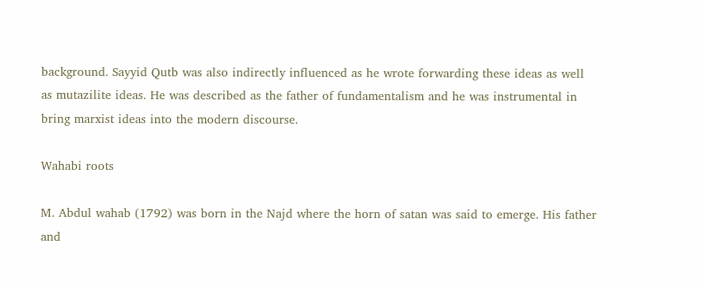background. Sayyid Qutb was also indirectly influenced as he wrote forwarding these ideas as well as mutazilite ideas. He was described as the father of fundamentalism and he was instrumental in bring marxist ideas into the modern discourse.

Wahabi roots

M. Abdul wahab (1792) was born in the Najd where the horn of satan was said to emerge. His father and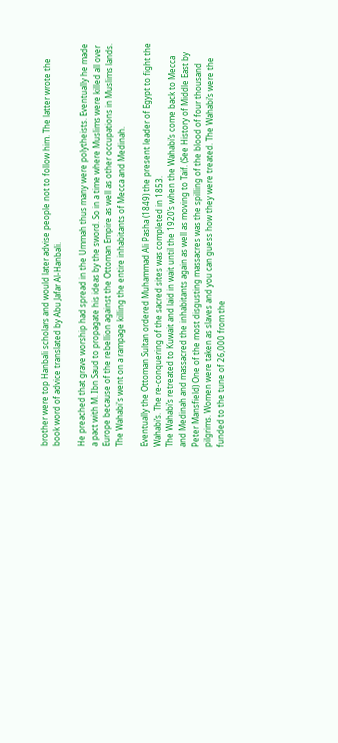brother were top Hanbali scholars and would later advise people not to follow him. The latter wrote the book word of advice translated by Abu Jafar Al-Hanbali.

He preached that grave worship had spread in the Ummah thus many were polytheists. Eventually he made a pact with M. Ibn Saud to propagate his ideas by the sword. So in a time where Muslims were killed all over Europe because of the rebellion against the Ottoman Empire as well as other occupations in Muslims lands. The Wahabi's went on a rampage killing the entire inhabitants of Mecca and Medinah.

Eventually the Ottoman Sultan ordered Muhammad Ali Pasha (1849) the present leader of Egypt to fight the Wahabi’s. The re-conquering of the sacred sites was completed in 1853.
The Wahabi’s retreated to Kuwait and laid in wait until the 1920’s when the Wahabi’s come back to Mecca and Medinah and massacred the inhabitants again as well as moving to Taif. (See History of Middle East by Peter Mansfield) One of the most disgusting massacres was the spilling of the blood of four thousand pilgrims. Women were taken as slaves and you can guess how they were treated. The Wahabi’s were the funded to the tune of 26,000 from the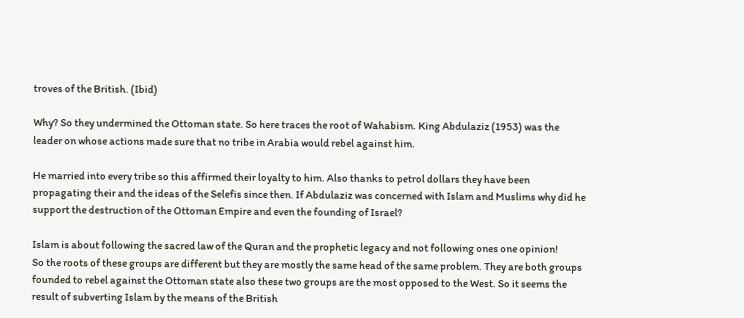troves of the British. (Ibid)

Why? So they undermined the Ottoman state. So here traces the root of Wahabism. King Abdulaziz (1953) was the leader on whose actions made sure that no tribe in Arabia would rebel against him.

He married into every tribe so this affirmed their loyalty to him. Also thanks to petrol dollars they have been propagating their and the ideas of the Selefis since then. If Abdulaziz was concerned with Islam and Muslims why did he support the destruction of the Ottoman Empire and even the founding of Israel?

Islam is about following the sacred law of the Quran and the prophetic legacy and not following ones one opinion!
So the roots of these groups are different but they are mostly the same head of the same problem. They are both groups founded to rebel against the Ottoman state also these two groups are the most opposed to the West. So it seems the result of subverting Islam by the means of the British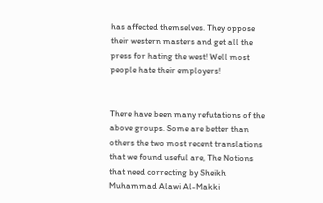has affected themselves. They oppose their western masters and get all the press for hating the west! Well most people hate their employers!


There have been many refutations of the above groups. Some are better than others the two most recent translations that we found useful are, The Notions that need correcting by Sheikh Muhammad Alawi Al-Makki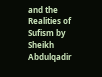and the Realities of Sufism by Sheikh Abdulqadir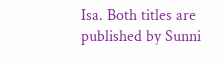Isa. Both titles are published by Sunni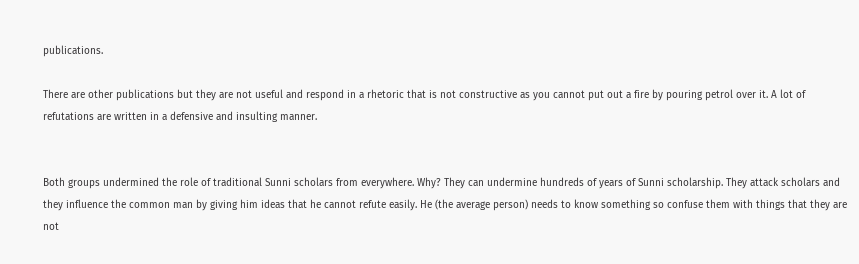publications.

There are other publications but they are not useful and respond in a rhetoric that is not constructive as you cannot put out a fire by pouring petrol over it. A lot of refutations are written in a defensive and insulting manner.


Both groups undermined the role of traditional Sunni scholars from everywhere. Why? They can undermine hundreds of years of Sunni scholarship. They attack scholars and they influence the common man by giving him ideas that he cannot refute easily. He (the average person) needs to know something so confuse them with things that they are not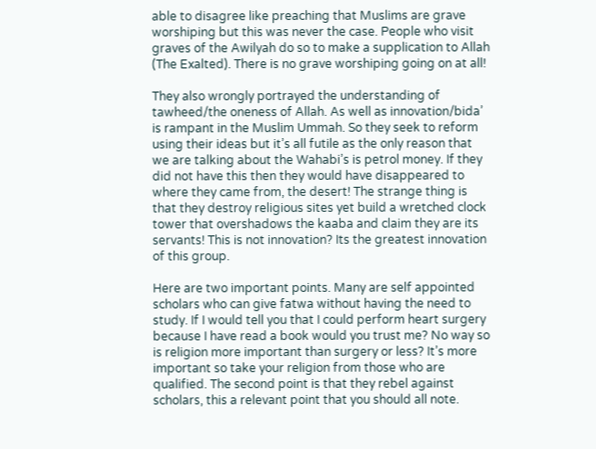able to disagree like preaching that Muslims are grave worshiping but this was never the case. People who visit graves of the Awilyah do so to make a supplication to Allah (The Exalted). There is no grave worshiping going on at all!

They also wrongly portrayed the understanding of tawheed/the oneness of Allah. As well as innovation/bida’ is rampant in the Muslim Ummah. So they seek to reform using their ideas but it’s all futile as the only reason that we are talking about the Wahabi’s is petrol money. If they did not have this then they would have disappeared to where they came from, the desert! The strange thing is that they destroy religious sites yet build a wretched clock tower that overshadows the kaaba and claim they are its servants! This is not innovation? Its the greatest innovation of this group.

Here are two important points. Many are self appointed scholars who can give fatwa without having the need to study. If I would tell you that I could perform heart surgery because I have read a book would you trust me? No way so is religion more important than surgery or less? It’s more important so take your religion from those who are qualified. The second point is that they rebel against scholars, this a relevant point that you should all note.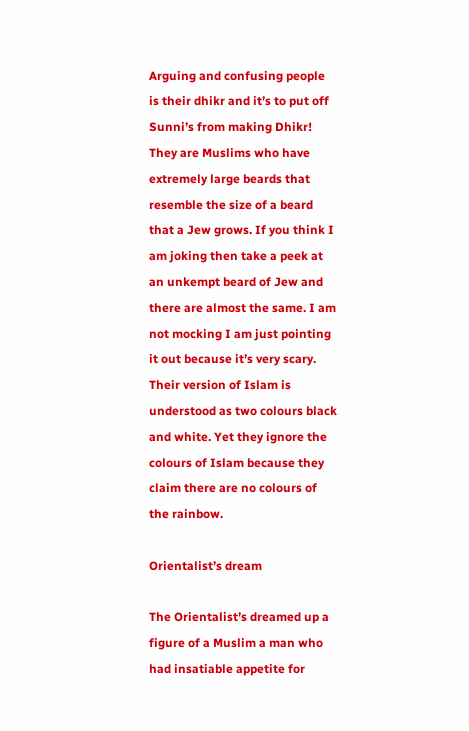Arguing and confusing people is their dhikr and it’s to put off Sunni’s from making Dhikr! They are Muslims who have extremely large beards that resemble the size of a beard that a Jew grows. If you think I am joking then take a peek at an unkempt beard of Jew and there are almost the same. I am not mocking I am just pointing it out because it’s very scary.
Their version of Islam is understood as two colours black and white. Yet they ignore the colours of Islam because they claim there are no colours of the rainbow.

Orientalist’s dream

The Orientalist’s dreamed up a figure of a Muslim a man who had insatiable appetite for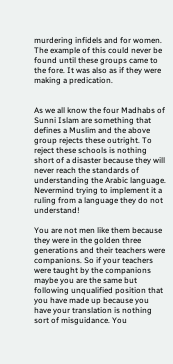murdering infidels and for women. The example of this could never be found until these groups came to the fore. It was also as if they were making a predication.


As we all know the four Madhabs of Sunni Islam are something that defines a Muslim and the above group rejects these outright. To reject these schools is nothing short of a disaster because they will never reach the standards of understanding the Arabic language. Nevermind trying to implement it a ruling from a language they do not understand!

You are not men like them because they were in the golden three generations and their teachers were companions. So if your teachers were taught by the companions maybe you are the same but following unqualified position that you have made up because you have your translation is nothing sort of misguidance. You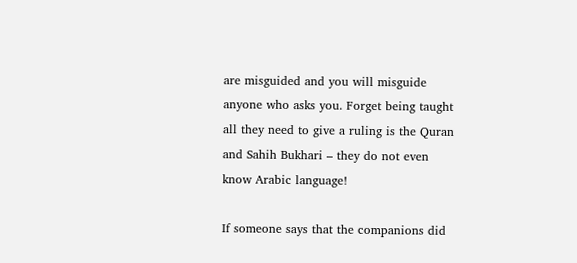are misguided and you will misguide anyone who asks you. Forget being taught all they need to give a ruling is the Quran and Sahih Bukhari – they do not even know Arabic language!

If someone says that the companions did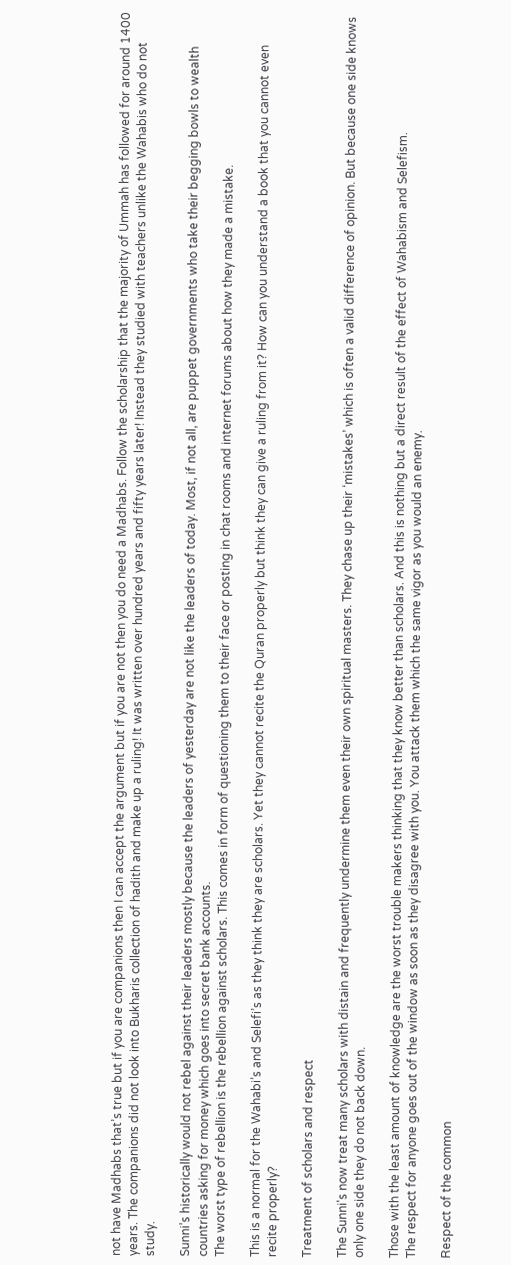not have Madhabs that’s true but if you are companions then I can accept the argument but if you are not then you do need a Madhabs. Follow the scholarship that the majority of Ummah has followed for around 1400 years. The companions did not look into Bukharis collection of hadith and make up a ruling! It was written over hundred years and fifty years later! Instead they studied with teachers unlike the Wahabis who do not study.

Sunni’s historically would not rebel against their leaders mostly because the leaders of yesterday are not like the leaders of today. Most, if not all, are puppet governments who take their begging bowls to wealth countries asking for money which goes into secret bank accounts.
The worst type of rebellion is the rebellion against scholars. This comes in form of questioning them to their face or posting in chat rooms and internet forums about how they made a mistake.

This is a normal for the Wahabi’s and Selefi’s as they think they are scholars. Yet they cannot recite the Quran properly but think they can give a ruling from it? How can you understand a book that you cannot even recite properly?

Treatment of scholars and respect

The Sunni's now treat many scholars with distain and frequently undermine them even their own spiritual masters. They chase up their ‘mistakes’ which is often a valid difference of opinion. But because one side knows only one side they do not back down.

Those with the least amount of knowledge are the worst trouble makers thinking that they know better than scholars. And this is nothing but a direct result of the effect of Wahabism and Selefism.
The respect for anyone goes out of the window as soon as they disagree with you. You attack them which the same vigor as you would an enemy.

Respect of the common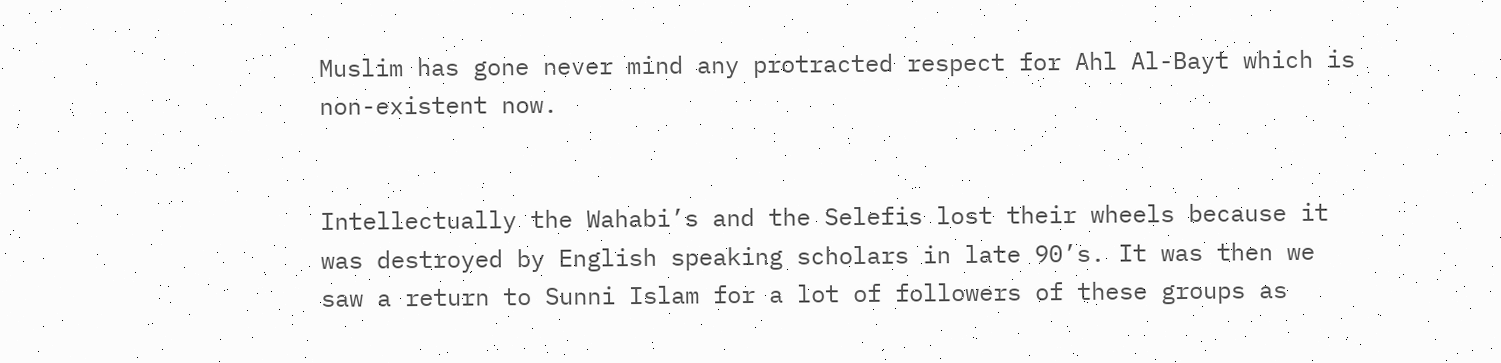Muslim has gone never mind any protracted respect for Ahl Al-Bayt which is non-existent now.


Intellectually the Wahabi’s and the Selefis lost their wheels because it was destroyed by English speaking scholars in late 90’s. It was then we saw a return to Sunni Islam for a lot of followers of these groups as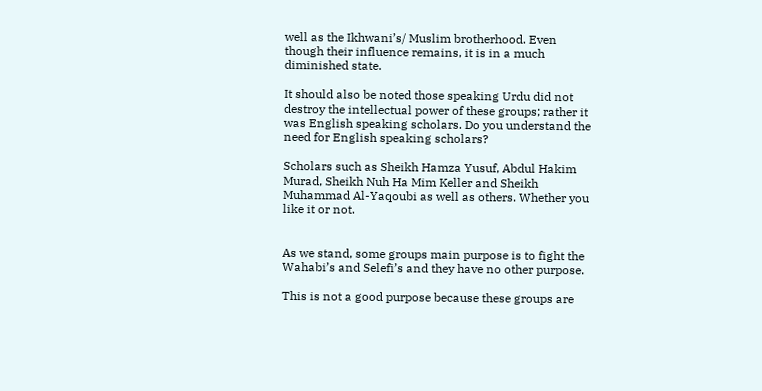well as the Ikhwani’s/ Muslim brotherhood. Even though their influence remains, it is in a much diminished state.

It should also be noted those speaking Urdu did not destroy the intellectual power of these groups; rather it was English speaking scholars. Do you understand the need for English speaking scholars?

Scholars such as Sheikh Hamza Yusuf, Abdul Hakim Murad, Sheikh Nuh Ha Mim Keller and Sheikh Muhammad Al-Yaqoubi as well as others. Whether you like it or not.


As we stand, some groups main purpose is to fight the Wahabi’s and Selefi’s and they have no other purpose.

This is not a good purpose because these groups are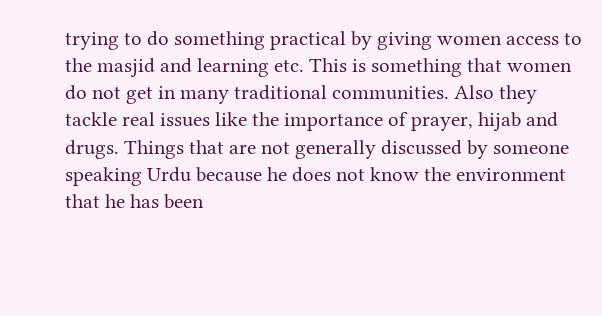trying to do something practical by giving women access to the masjid and learning etc. This is something that women do not get in many traditional communities. Also they tackle real issues like the importance of prayer, hijab and drugs. Things that are not generally discussed by someone speaking Urdu because he does not know the environment that he has been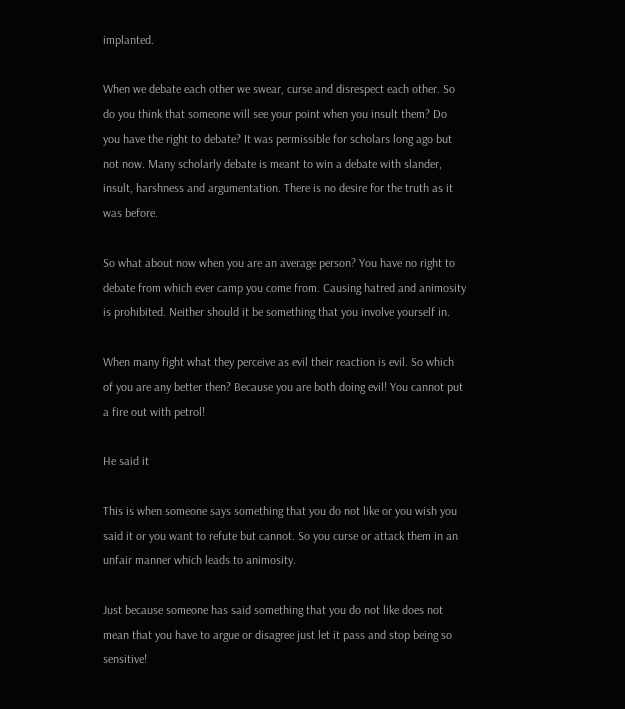implanted.

When we debate each other we swear, curse and disrespect each other. So do you think that someone will see your point when you insult them? Do you have the right to debate? It was permissible for scholars long ago but not now. Many scholarly debate is meant to win a debate with slander, insult, harshness and argumentation. There is no desire for the truth as it was before.

So what about now when you are an average person? You have no right to debate from which ever camp you come from. Causing hatred and animosity is prohibited. Neither should it be something that you involve yourself in.

When many fight what they perceive as evil their reaction is evil. So which of you are any better then? Because you are both doing evil! You cannot put a fire out with petrol!

He said it

This is when someone says something that you do not like or you wish you said it or you want to refute but cannot. So you curse or attack them in an unfair manner which leads to animosity.

Just because someone has said something that you do not like does not mean that you have to argue or disagree just let it pass and stop being so sensitive!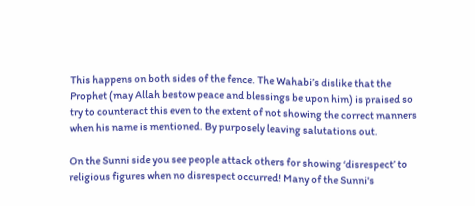This happens on both sides of the fence. The Wahabi’s dislike that the Prophet (may Allah bestow peace and blessings be upon him) is praised so try to counteract this even to the extent of not showing the correct manners when his name is mentioned. By purposely leaving salutations out.

On the Sunni side you see people attack others for showing ‘disrespect’ to religious figures when no disrespect occurred! Many of the Sunni's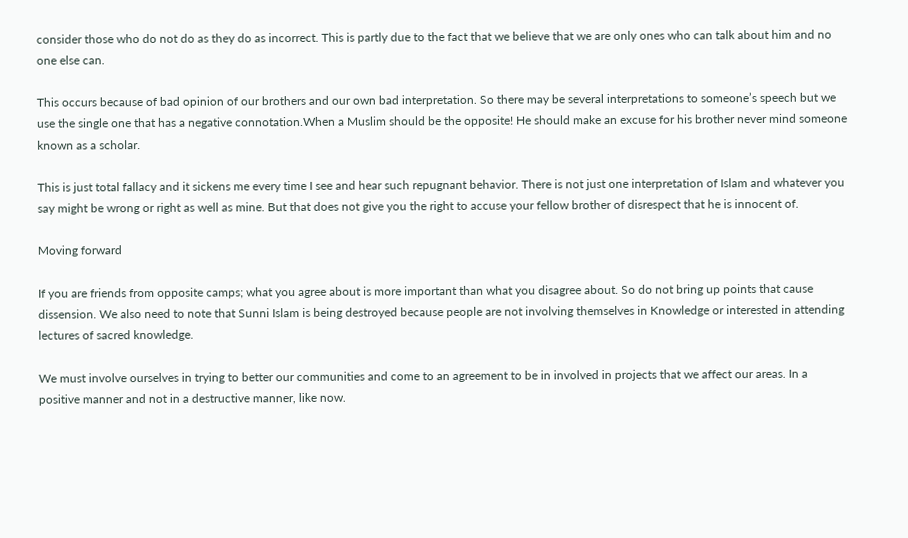consider those who do not do as they do as incorrect. This is partly due to the fact that we believe that we are only ones who can talk about him and no one else can.

This occurs because of bad opinion of our brothers and our own bad interpretation. So there may be several interpretations to someone’s speech but we use the single one that has a negative connotation.When a Muslim should be the opposite! He should make an excuse for his brother never mind someone known as a scholar.

This is just total fallacy and it sickens me every time I see and hear such repugnant behavior. There is not just one interpretation of Islam and whatever you say might be wrong or right as well as mine. But that does not give you the right to accuse your fellow brother of disrespect that he is innocent of.

Moving forward

If you are friends from opposite camps; what you agree about is more important than what you disagree about. So do not bring up points that cause dissension. We also need to note that Sunni Islam is being destroyed because people are not involving themselves in Knowledge or interested in attending lectures of sacred knowledge.

We must involve ourselves in trying to better our communities and come to an agreement to be in involved in projects that we affect our areas. In a positive manner and not in a destructive manner, like now.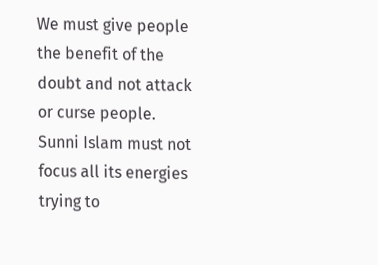We must give people the benefit of the doubt and not attack or curse people.
Sunni Islam must not focus all its energies trying to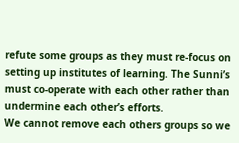refute some groups as they must re-focus on setting up institutes of learning. The Sunni’s must co-operate with each other rather than undermine each other’s efforts.
We cannot remove each others groups so we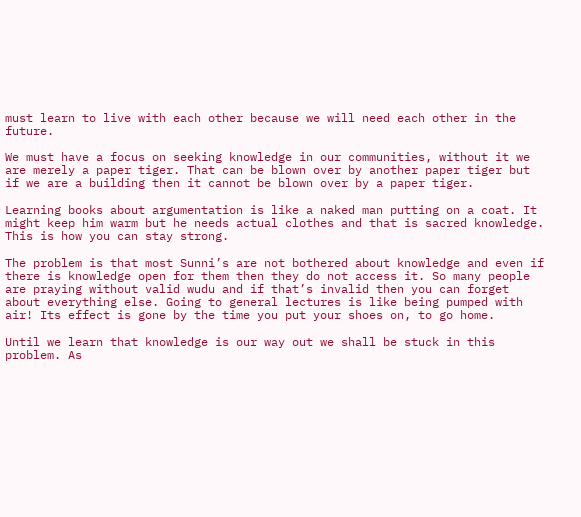must learn to live with each other because we will need each other in the future.

We must have a focus on seeking knowledge in our communities, without it we are merely a paper tiger. That can be blown over by another paper tiger but if we are a building then it cannot be blown over by a paper tiger.

Learning books about argumentation is like a naked man putting on a coat. It might keep him warm but he needs actual clothes and that is sacred knowledge. This is how you can stay strong.

The problem is that most Sunni’s are not bothered about knowledge and even if there is knowledge open for them then they do not access it. So many people are praying without valid wudu and if that’s invalid then you can forget about everything else. Going to general lectures is like being pumped with air! Its effect is gone by the time you put your shoes on, to go home.

Until we learn that knowledge is our way out we shall be stuck in this problem. As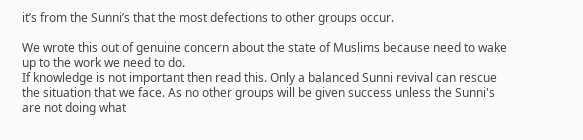it’s from the Sunni’s that the most defections to other groups occur.

We wrote this out of genuine concern about the state of Muslims because need to wake up to the work we need to do.
If knowledge is not important then read this. Only a balanced Sunni revival can rescue the situation that we face. As no other groups will be given success unless the Sunni's are not doing what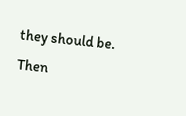they should be. Then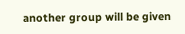another group will be given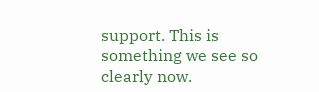support. This is something we see so clearly now.